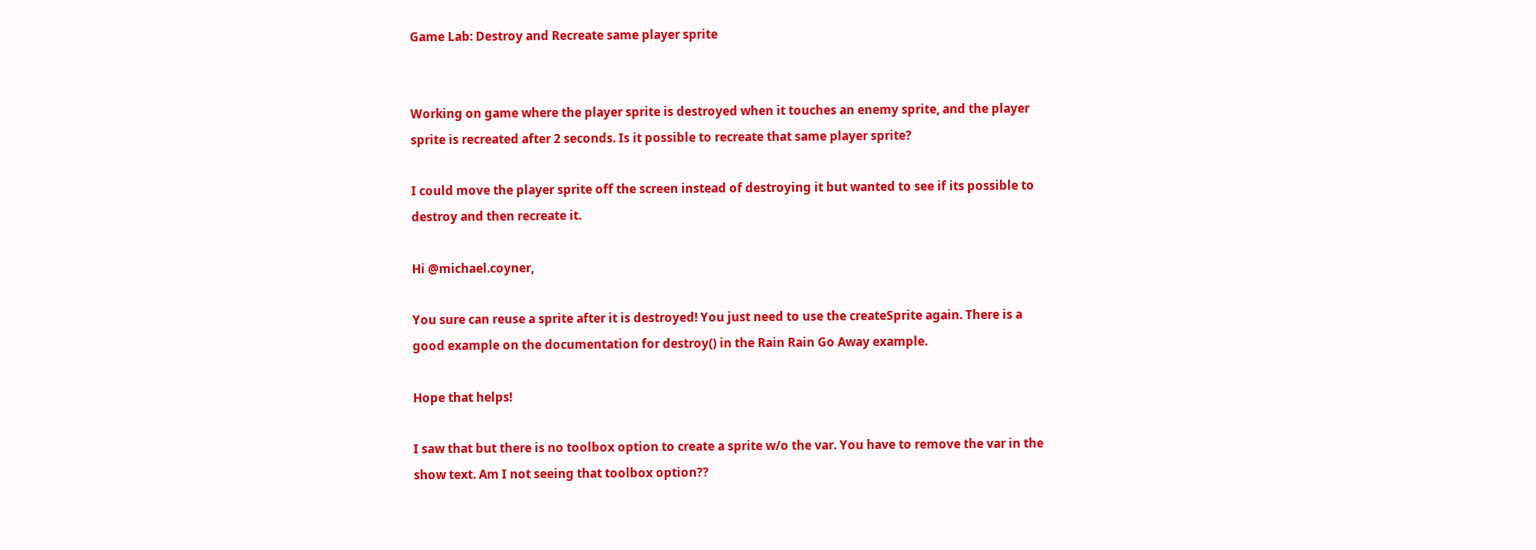Game Lab: Destroy and Recreate same player sprite


Working on game where the player sprite is destroyed when it touches an enemy sprite, and the player sprite is recreated after 2 seconds. Is it possible to recreate that same player sprite?

I could move the player sprite off the screen instead of destroying it but wanted to see if its possible to destroy and then recreate it.

Hi @michael.coyner,

You sure can reuse a sprite after it is destroyed! You just need to use the createSprite again. There is a good example on the documentation for destroy() in the Rain Rain Go Away example.

Hope that helps!

I saw that but there is no toolbox option to create a sprite w/o the var. You have to remove the var in the show text. Am I not seeing that toolbox option??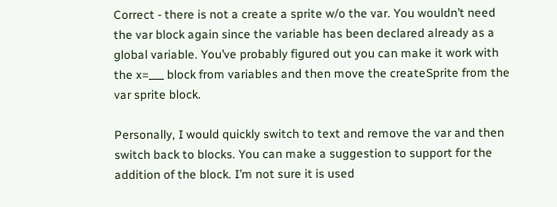Correct - there is not a create a sprite w/o the var. You wouldn’t need the var block again since the variable has been declared already as a global variable. You’ve probably figured out you can make it work with the x=___ block from variables and then move the createSprite from the var sprite block.

Personally, I would quickly switch to text and remove the var and then switch back to blocks. You can make a suggestion to support for the addition of the block. I’m not sure it is used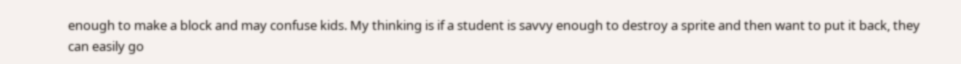enough to make a block and may confuse kids. My thinking is if a student is savvy enough to destroy a sprite and then want to put it back, they can easily go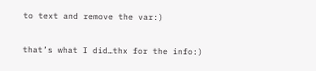to text and remove the var:)

that’s what I did…thx for the info:)